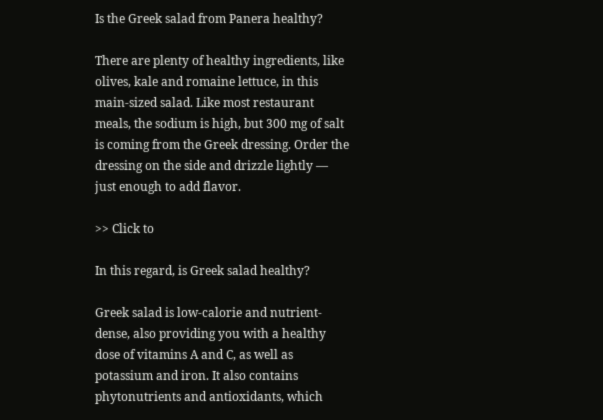Is the Greek salad from Panera healthy?

There are plenty of healthy ingredients, like olives, kale and romaine lettuce, in this main-sized salad. Like most restaurant meals, the sodium is high, but 300 mg of salt is coming from the Greek dressing. Order the dressing on the side and drizzle lightly — just enough to add flavor.

>> Click to

In this regard, is Greek salad healthy?

Greek salad is low-calorie and nutrient-dense, also providing you with a healthy dose of vitamins A and C, as well as potassium and iron. It also contains phytonutrients and antioxidants, which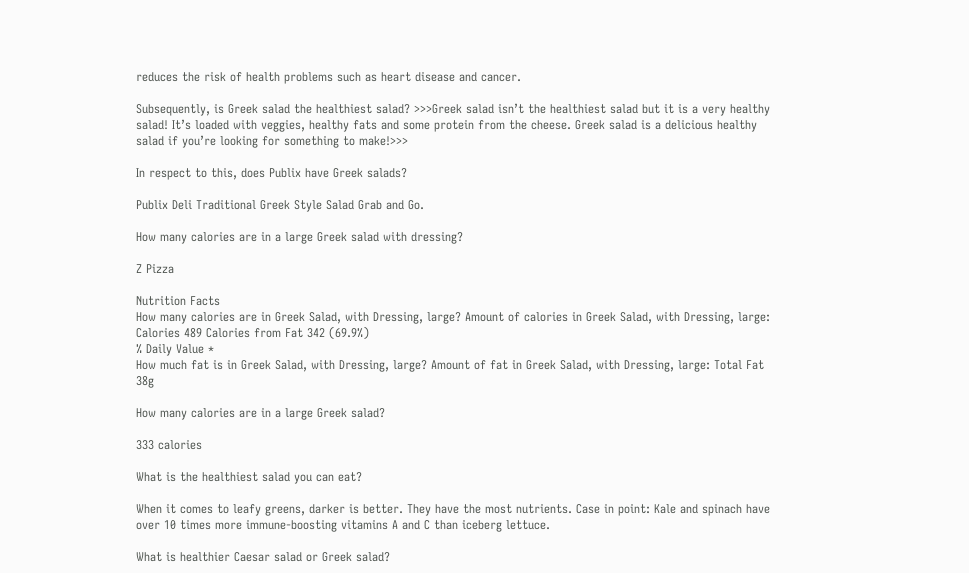reduces the risk of health problems such as heart disease and cancer.

Subsequently, is Greek salad the healthiest salad? >>>Greek salad isn’t the healthiest salad but it is a very healthy salad! It’s loaded with veggies, healthy fats and some protein from the cheese. Greek salad is a delicious healthy salad if you’re looking for something to make!>>>

In respect to this, does Publix have Greek salads?

Publix Deli Traditional Greek Style Salad Grab and Go.

How many calories are in a large Greek salad with dressing?

Z Pizza

Nutrition Facts
How many calories are in Greek Salad, with Dressing, large? Amount of calories in Greek Salad, with Dressing, large: Calories 489 Calories from Fat 342 (69.9%)
% Daily Value *
How much fat is in Greek Salad, with Dressing, large? Amount of fat in Greek Salad, with Dressing, large: Total Fat 38g

How many calories are in a large Greek salad?

333 calories

What is the healthiest salad you can eat?

When it comes to leafy greens, darker is better. They have the most nutrients. Case in point: Kale and spinach have over 10 times more immune-boosting vitamins A and C than iceberg lettuce.

What is healthier Caesar salad or Greek salad?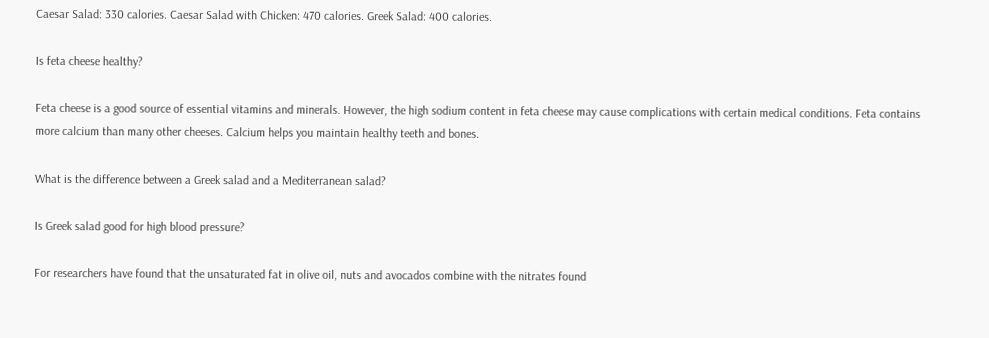Caesar Salad: 330 calories. Caesar Salad with Chicken: 470 calories. Greek Salad: 400 calories.

Is feta cheese healthy?

Feta cheese is a good source of essential vitamins and minerals. However, the high sodium content in feta cheese may cause complications with certain medical conditions. Feta contains more calcium than many other cheeses. Calcium helps you maintain healthy teeth and bones.

What is the difference between a Greek salad and a Mediterranean salad?

Is Greek salad good for high blood pressure?

For researchers have found that the unsaturated fat in olive oil, nuts and avocados combine with the nitrates found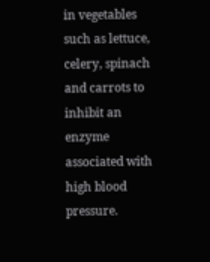in vegetables such as lettuce, celery, spinach and carrots to inhibit an enzyme associated with high blood pressure.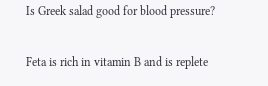Is Greek salad good for blood pressure?

Feta is rich in vitamin B and is replete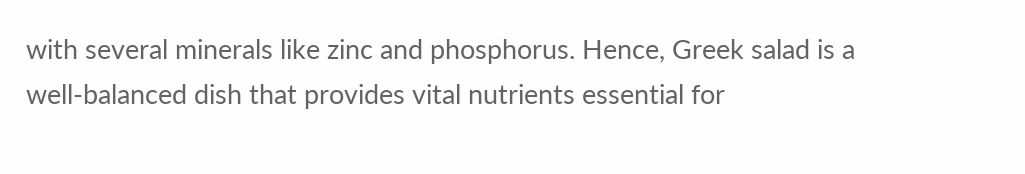with several minerals like zinc and phosphorus. Hence, Greek salad is a well-balanced dish that provides vital nutrients essential for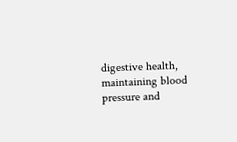digestive health, maintaining blood pressure and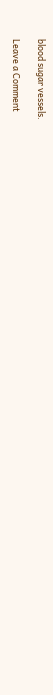blood sugar vessels.

Leave a Comment